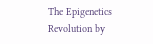The Epigenetics Revolution by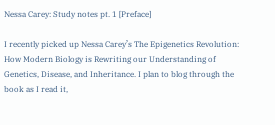Nessa Carey: Study notes pt. 1 [Preface]

I recently picked up Nessa Carey’s The Epigenetics Revolution: How Modern Biology is Rewriting our Understanding of Genetics, Disease, and Inheritance. I plan to blog through the book as I read it,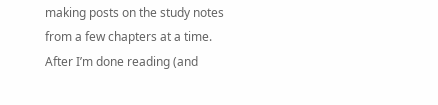making posts on the study notes from a few chapters at a time. After I’m done reading (and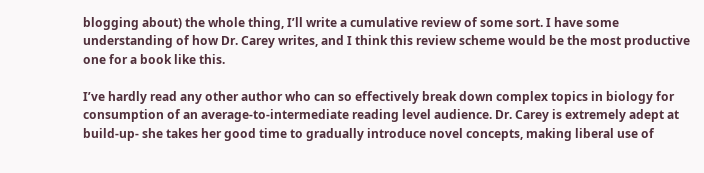blogging about) the whole thing, I’ll write a cumulative review of some sort. I have some understanding of how Dr. Carey writes, and I think this review scheme would be the most productive one for a book like this.

I’ve hardly read any other author who can so effectively break down complex topics in biology for consumption of an average-to-intermediate reading level audience. Dr. Carey is extremely adept at build-up- she takes her good time to gradually introduce novel concepts, making liberal use of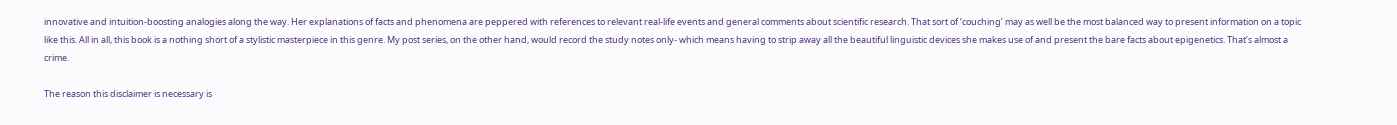innovative and intuition-boosting analogies along the way. Her explanations of facts and phenomena are peppered with references to relevant real-life events and general comments about scientific research. That sort of ‘couching’ may as well be the most balanced way to present information on a topic like this. All in all, this book is a nothing short of a stylistic masterpiece in this genre. My post series, on the other hand, would record the study notes only- which means having to strip away all the beautiful linguistic devices she makes use of and present the bare facts about epigenetics. That’s almost a crime.

The reason this disclaimer is necessary is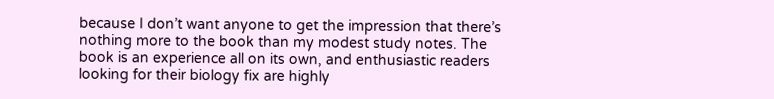because I don’t want anyone to get the impression that there’s nothing more to the book than my modest study notes. The book is an experience all on its own, and enthusiastic readers looking for their biology fix are highly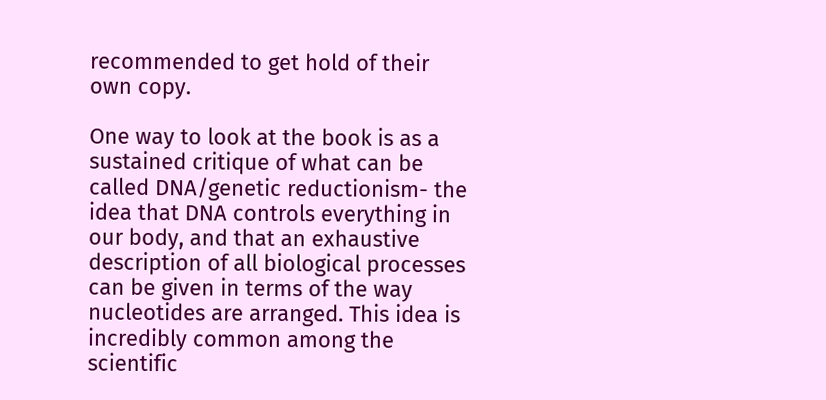recommended to get hold of their own copy.

One way to look at the book is as a sustained critique of what can be called DNA/genetic reductionism- the idea that DNA controls everything in our body, and that an exhaustive description of all biological processes can be given in terms of the way nucleotides are arranged. This idea is incredibly common among the scientific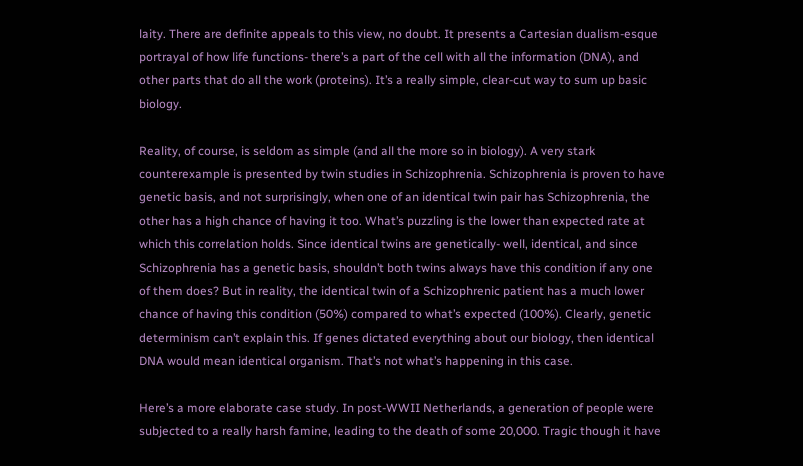laity. There are definite appeals to this view, no doubt. It presents a Cartesian dualism-esque portrayal of how life functions- there’s a part of the cell with all the information (DNA), and other parts that do all the work (proteins). It’s a really simple, clear-cut way to sum up basic biology.

Reality, of course, is seldom as simple (and all the more so in biology). A very stark counterexample is presented by twin studies in Schizophrenia. Schizophrenia is proven to have genetic basis, and not surprisingly, when one of an identical twin pair has Schizophrenia, the other has a high chance of having it too. What’s puzzling is the lower than expected rate at which this correlation holds. Since identical twins are genetically- well, identical, and since Schizophrenia has a genetic basis, shouldn’t both twins always have this condition if any one of them does? But in reality, the identical twin of a Schizophrenic patient has a much lower chance of having this condition (50%) compared to what’s expected (100%). Clearly, genetic determinism can’t explain this. If genes dictated everything about our biology, then identical DNA would mean identical organism. That’s not what’s happening in this case.

Here’s a more elaborate case study. In post-WWII Netherlands, a generation of people were subjected to a really harsh famine, leading to the death of some 20,000. Tragic though it have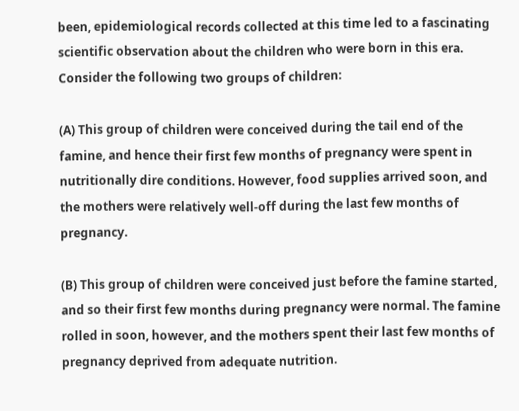been, epidemiological records collected at this time led to a fascinating scientific observation about the children who were born in this era. Consider the following two groups of children:

(A) This group of children were conceived during the tail end of the famine, and hence their first few months of pregnancy were spent in nutritionally dire conditions. However, food supplies arrived soon, and the mothers were relatively well-off during the last few months of pregnancy.

(B) This group of children were conceived just before the famine started, and so their first few months during pregnancy were normal. The famine rolled in soon, however, and the mothers spent their last few months of pregnancy deprived from adequate nutrition.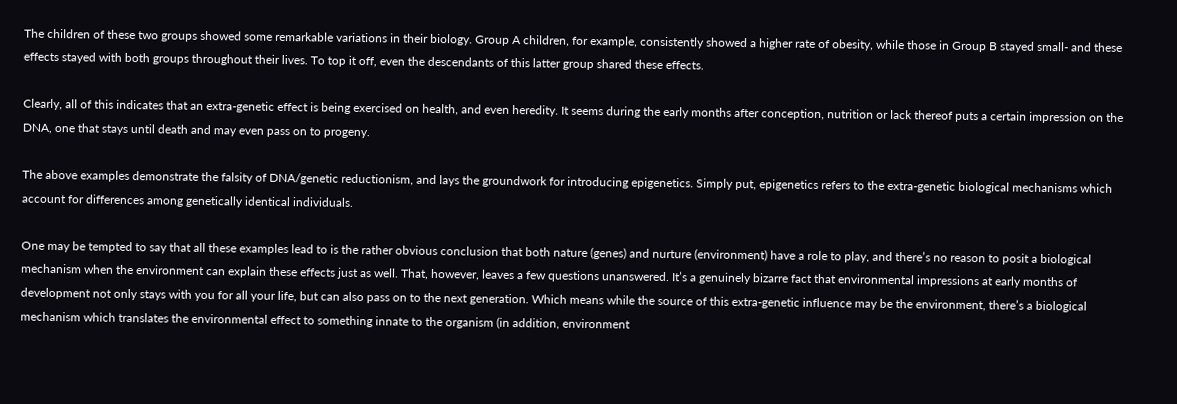The children of these two groups showed some remarkable variations in their biology. Group A children, for example, consistently showed a higher rate of obesity, while those in Group B stayed small- and these effects stayed with both groups throughout their lives. To top it off, even the descendants of this latter group shared these effects.

Clearly, all of this indicates that an extra-genetic effect is being exercised on health, and even heredity. It seems during the early months after conception, nutrition or lack thereof puts a certain impression on the DNA, one that stays until death and may even pass on to progeny.

The above examples demonstrate the falsity of DNA/genetic reductionism, and lays the groundwork for introducing epigenetics. Simply put, epigenetics refers to the extra-genetic biological mechanisms which account for differences among genetically identical individuals.

One may be tempted to say that all these examples lead to is the rather obvious conclusion that both nature (genes) and nurture (environment) have a role to play, and there’s no reason to posit a biological mechanism when the environment can explain these effects just as well. That, however, leaves a few questions unanswered. It’s a genuinely bizarre fact that environmental impressions at early months of development not only stays with you for all your life, but can also pass on to the next generation. Which means while the source of this extra-genetic influence may be the environment, there’s a biological mechanism which translates the environmental effect to something innate to the organism (in addition, environment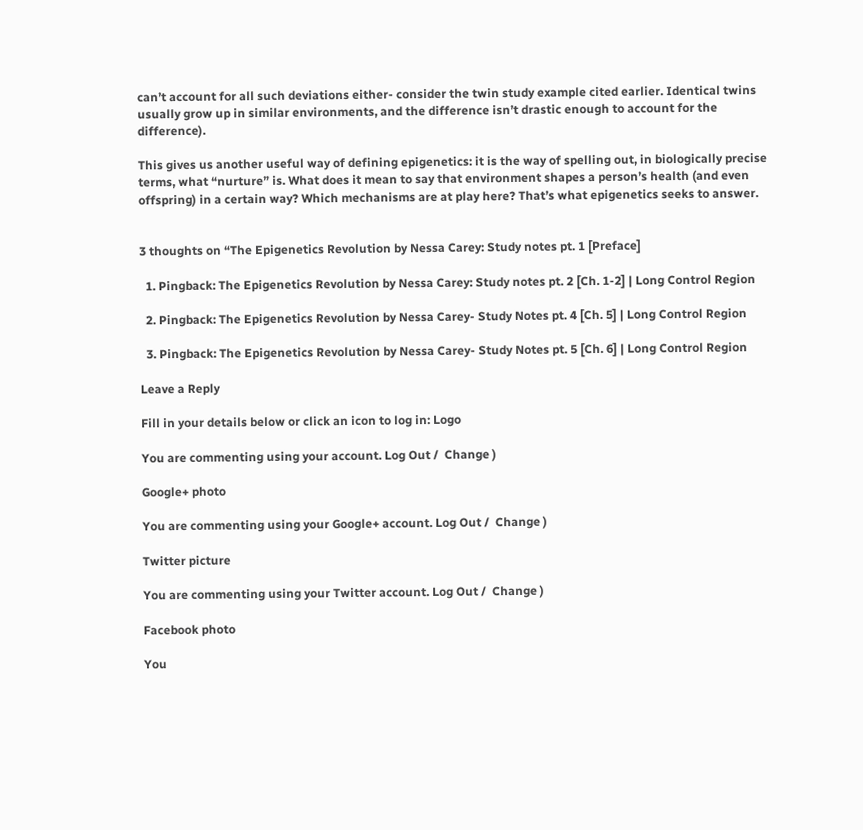can’t account for all such deviations either- consider the twin study example cited earlier. Identical twins usually grow up in similar environments, and the difference isn’t drastic enough to account for the difference).

This gives us another useful way of defining epigenetics: it is the way of spelling out, in biologically precise terms, what “nurture” is. What does it mean to say that environment shapes a person’s health (and even offspring) in a certain way? Which mechanisms are at play here? That’s what epigenetics seeks to answer.


3 thoughts on “The Epigenetics Revolution by Nessa Carey: Study notes pt. 1 [Preface]

  1. Pingback: The Epigenetics Revolution by Nessa Carey: Study notes pt. 2 [Ch. 1-2] | Long Control Region

  2. Pingback: The Epigenetics Revolution by Nessa Carey- Study Notes pt. 4 [Ch. 5] | Long Control Region

  3. Pingback: The Epigenetics Revolution by Nessa Carey- Study Notes pt. 5 [Ch. 6] | Long Control Region

Leave a Reply

Fill in your details below or click an icon to log in: Logo

You are commenting using your account. Log Out /  Change )

Google+ photo

You are commenting using your Google+ account. Log Out /  Change )

Twitter picture

You are commenting using your Twitter account. Log Out /  Change )

Facebook photo

You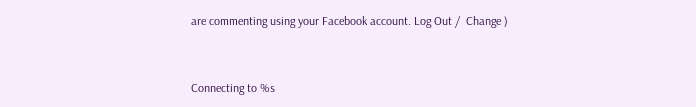are commenting using your Facebook account. Log Out /  Change )


Connecting to %s